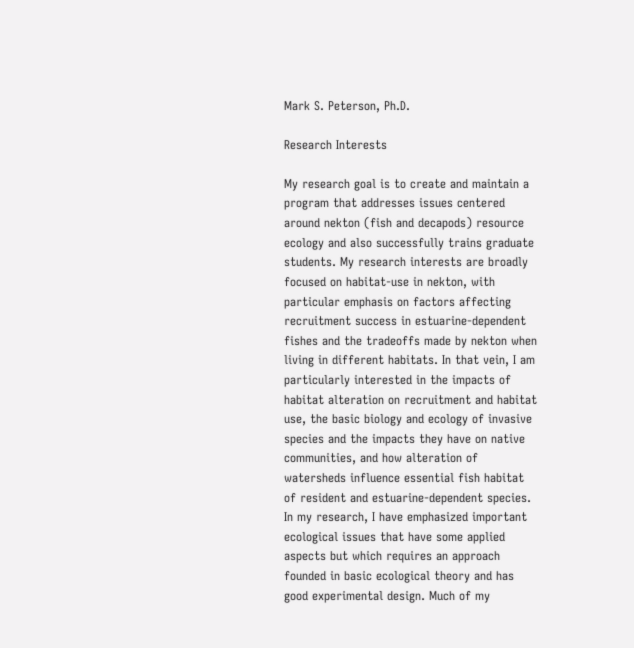Mark S. Peterson, Ph.D.

Research Interests

My research goal is to create and maintain a program that addresses issues centered around nekton (fish and decapods) resource ecology and also successfully trains graduate students. My research interests are broadly focused on habitat-use in nekton, with particular emphasis on factors affecting recruitment success in estuarine-dependent fishes and the tradeoffs made by nekton when living in different habitats. In that vein, I am particularly interested in the impacts of habitat alteration on recruitment and habitat use, the basic biology and ecology of invasive species and the impacts they have on native communities, and how alteration of watersheds influence essential fish habitat of resident and estuarine-dependent species. In my research, I have emphasized important ecological issues that have some applied aspects but which requires an approach founded in basic ecological theory and has good experimental design. Much of my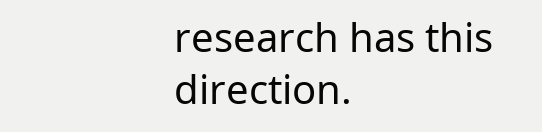research has this direction.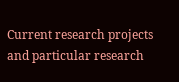Current research projects and particular research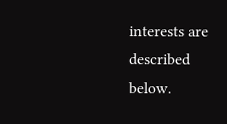interests are described below.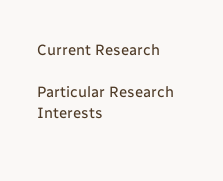Current Research

Particular Research Interests